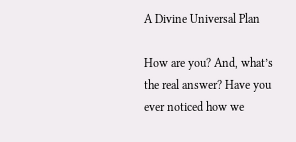A Divine Universal Plan

How are you? And, what’s the real answer? Have you ever noticed how we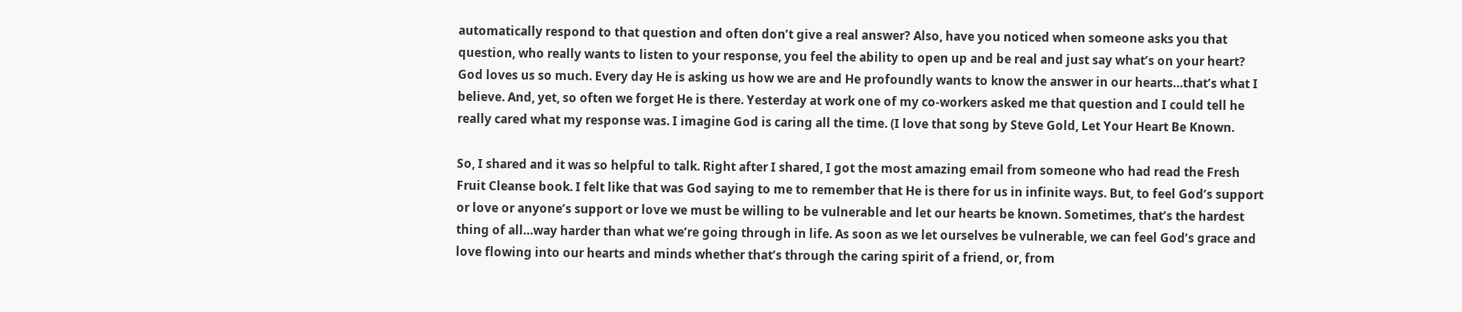automatically respond to that question and often don’t give a real answer? Also, have you noticed when someone asks you that question, who really wants to listen to your response, you feel the ability to open up and be real and just say what’s on your heart? God loves us so much. Every day He is asking us how we are and He profoundly wants to know the answer in our hearts…that’s what I believe. And, yet, so often we forget He is there. Yesterday at work one of my co-workers asked me that question and I could tell he really cared what my response was. I imagine God is caring all the time. (I love that song by Steve Gold, Let Your Heart Be Known.

So, I shared and it was so helpful to talk. Right after I shared, I got the most amazing email from someone who had read the Fresh Fruit Cleanse book. I felt like that was God saying to me to remember that He is there for us in infinite ways. But, to feel God’s support or love or anyone’s support or love we must be willing to be vulnerable and let our hearts be known. Sometimes, that’s the hardest thing of all…way harder than what we’re going through in life. As soon as we let ourselves be vulnerable, we can feel God’s grace and love flowing into our hearts and minds whether that’s through the caring spirit of a friend, or, from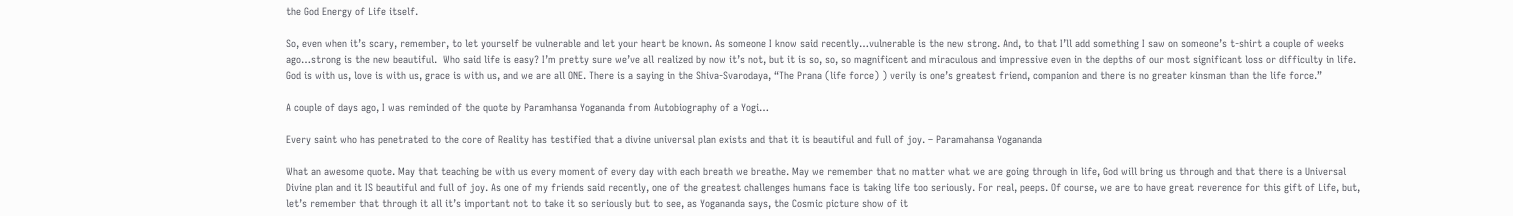the God Energy of Life itself.

So, even when it’s scary, remember, to let yourself be vulnerable and let your heart be known. As someone I know said recently…vulnerable is the new strong. And, to that I’ll add something I saw on someone’s t-shirt a couple of weeks ago…strong is the new beautiful.  Who said life is easy? I’m pretty sure we’ve all realized by now it’s not, but it is so, so, so magnificent and miraculous and impressive even in the depths of our most significant loss or difficulty in life. God is with us, love is with us, grace is with us, and we are all ONE. There is a saying in the Shiva-Svarodaya, “The Prana (life force) ) verily is one’s greatest friend, companion and there is no greater kinsman than the life force.”

A couple of days ago, I was reminded of the quote by Paramhansa Yogananda from Autobiography of a Yogi…

Every saint who has penetrated to the core of Reality has testified that a divine universal plan exists and that it is beautiful and full of joy. – Paramahansa Yogananda

What an awesome quote. May that teaching be with us every moment of every day with each breath we breathe. May we remember that no matter what we are going through in life, God will bring us through and that there is a Universal Divine plan and it IS beautiful and full of joy. As one of my friends said recently, one of the greatest challenges humans face is taking life too seriously. For real, peeps. Of course, we are to have great reverence for this gift of Life, but, let’s remember that through it all it’s important not to take it so seriously but to see, as Yogananda says, the Cosmic picture show of it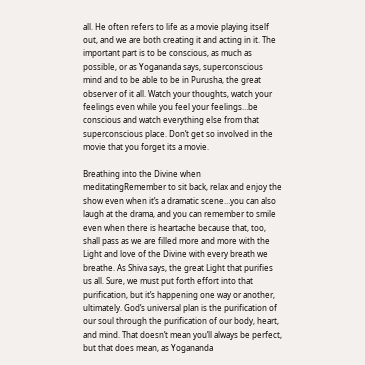all. He often refers to life as a movie playing itself out, and we are both creating it and acting in it. The important part is to be conscious, as much as possible, or as Yogananda says, superconscious mind and to be able to be in Purusha, the great observer of it all. Watch your thoughts, watch your feelings even while you feel your feelings…be conscious and watch everything else from that superconscious place. Don’t get so involved in the movie that you forget its a movie.

Breathing into the Divine when meditatingRemember to sit back, relax and enjoy the show even when it’s a dramatic scene…you can also laugh at the drama, and you can remember to smile even when there is heartache because that, too, shall pass as we are filled more and more with the Light and love of the Divine with every breath we breathe. As Shiva says, the great Light that purifies us all. Sure, we must put forth effort into that purification, but it’s happening one way or another, ultimately. God’s universal plan is the purification of our soul through the purification of our body, heart, and mind. That doesn’t mean you’ll always be perfect, but that does mean, as Yogananda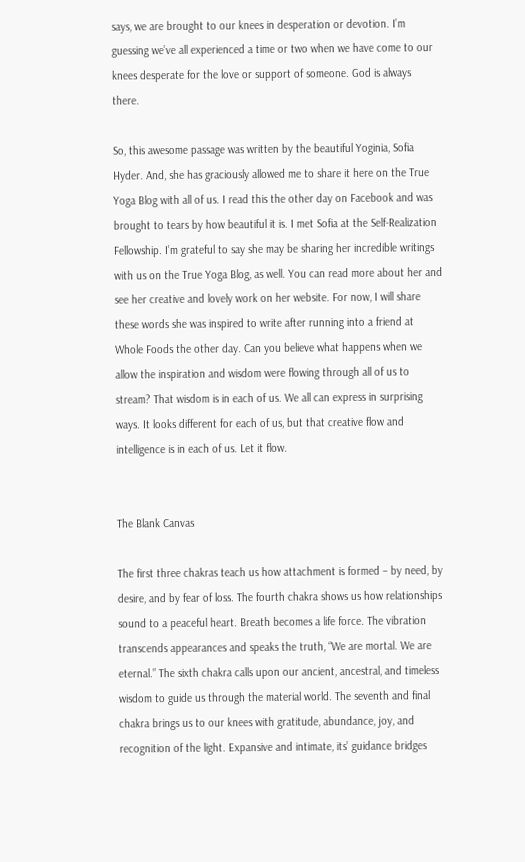says, we are brought to our knees in desperation or devotion. I’m guessing we’ve all experienced a time or two when we have come to our knees desperate for the love or support of someone. God is always there.

So, this awesome passage was written by the beautiful Yoginia, Sofia Hyder. And, she has graciously allowed me to share it here on the True Yoga Blog with all of us. I read this the other day on Facebook and was brought to tears by how beautiful it is. I met Sofia at the Self-Realization Fellowship. I’m grateful to say she may be sharing her incredible writings with us on the True Yoga Blog, as well. You can read more about her and see her creative and lovely work on her website. For now, I will share these words she was inspired to write after running into a friend at Whole Foods the other day. Can you believe what happens when we allow the inspiration and wisdom were flowing through all of us to stream? That wisdom is in each of us. We all can express in surprising ways. It looks different for each of us, but that creative flow and intelligence is in each of us. Let it flow.


The Blank Canvas

The first three chakras teach us how attachment is formed – by need, by desire, and by fear of loss. The fourth chakra shows us how relationships sound to a peaceful heart. Breath becomes a life force. The vibration transcends appearances and speaks the truth, “We are mortal. We are eternal.” The sixth chakra calls upon our ancient, ancestral, and timeless wisdom to guide us through the material world. The seventh and final chakra brings us to our knees with gratitude, abundance, joy, and recognition of the light. Expansive and intimate, its’ guidance bridges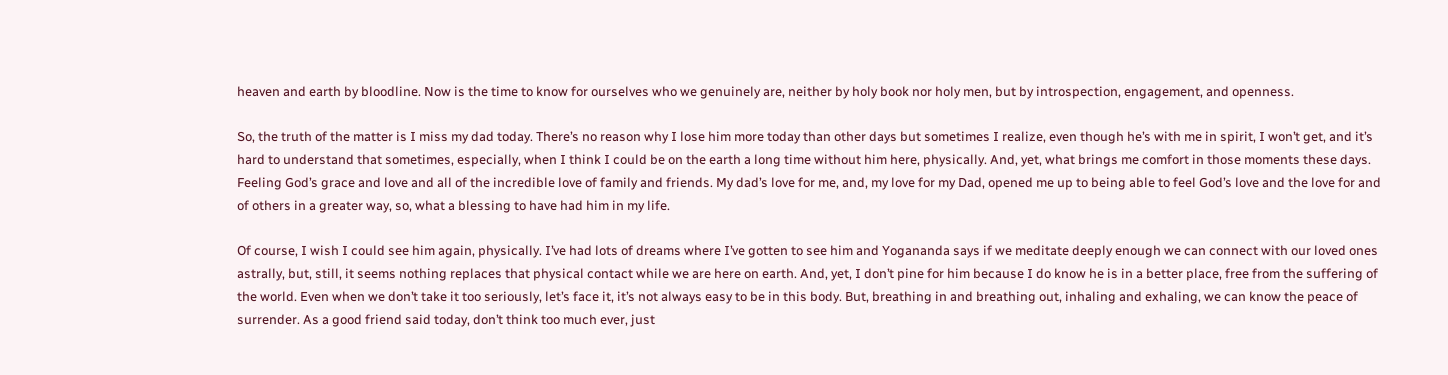heaven and earth by bloodline. Now is the time to know for ourselves who we genuinely are, neither by holy book nor holy men, but by introspection, engagement, and openness.

So, the truth of the matter is I miss my dad today. There’s no reason why I lose him more today than other days but sometimes I realize, even though he’s with me in spirit, I won’t get, and it’s hard to understand that sometimes, especially, when I think I could be on the earth a long time without him here, physically. And, yet, what brings me comfort in those moments these days. Feeling God’s grace and love and all of the incredible love of family and friends. My dad’s love for me, and, my love for my Dad, opened me up to being able to feel God’s love and the love for and of others in a greater way, so, what a blessing to have had him in my life.

Of course, I wish I could see him again, physically. I’ve had lots of dreams where I’ve gotten to see him and Yogananda says if we meditate deeply enough we can connect with our loved ones astrally, but, still, it seems nothing replaces that physical contact while we are here on earth. And, yet, I don’t pine for him because I do know he is in a better place, free from the suffering of the world. Even when we don’t take it too seriously, let’s face it, it’s not always easy to be in this body. But, breathing in and breathing out, inhaling and exhaling, we can know the peace of surrender. As a good friend said today, don’t think too much ever, just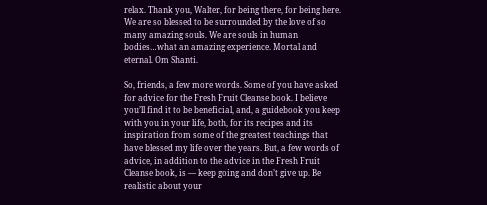relax. Thank you, Walter, for being there, for being here. We are so blessed to be surrounded by the love of so many amazing souls. We are souls in human bodies…what an amazing experience. Mortal and eternal. Om Shanti.

So, friends, a few more words. Some of you have asked for advice for the Fresh Fruit Cleanse book. I believe you’ll find it to be beneficial, and, a guidebook you keep with you in your life, both, for its recipes and its inspiration from some of the greatest teachings that have blessed my life over the years. But, a few words of advice, in addition to the advice in the Fresh Fruit Cleanse book, is — keep going and don’t give up. Be realistic about your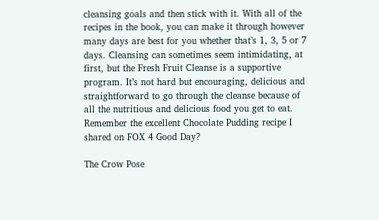cleansing goals and then stick with it. With all of the recipes in the book, you can make it through however many days are best for you whether that’s 1, 3, 5 or 7 days. Cleansing can sometimes seem intimidating, at first, but the Fresh Fruit Cleanse is a supportive program. It’s not hard but encouraging, delicious and straightforward to go through the cleanse because of all the nutritious and delicious food you get to eat. Remember the excellent Chocolate Pudding recipe I shared on FOX 4 Good Day?

The Crow Pose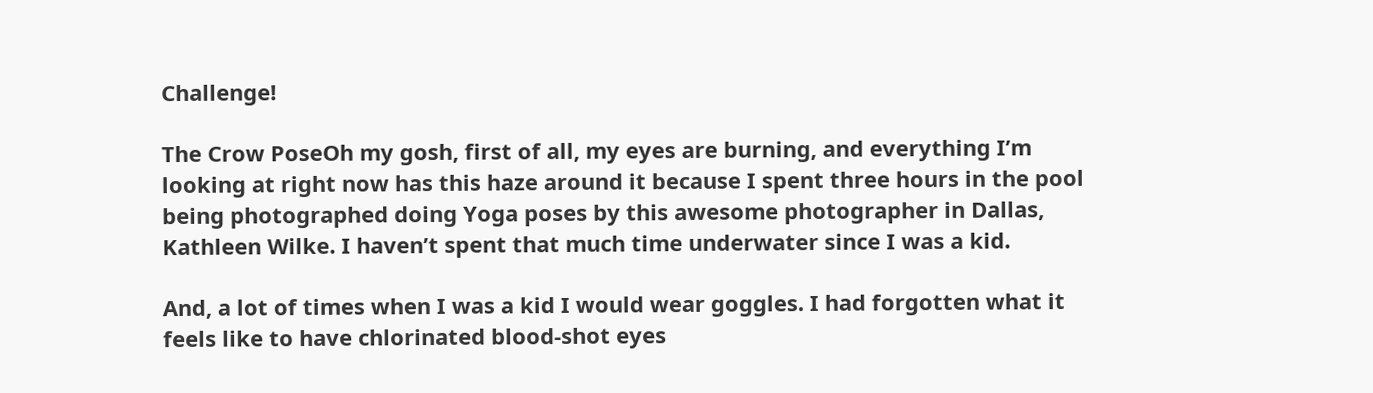Challenge!

The Crow PoseOh my gosh, first of all, my eyes are burning, and everything I’m looking at right now has this haze around it because I spent three hours in the pool being photographed doing Yoga poses by this awesome photographer in Dallas, Kathleen Wilke. I haven’t spent that much time underwater since I was a kid.

And, a lot of times when I was a kid I would wear goggles. I had forgotten what it feels like to have chlorinated blood-shot eyes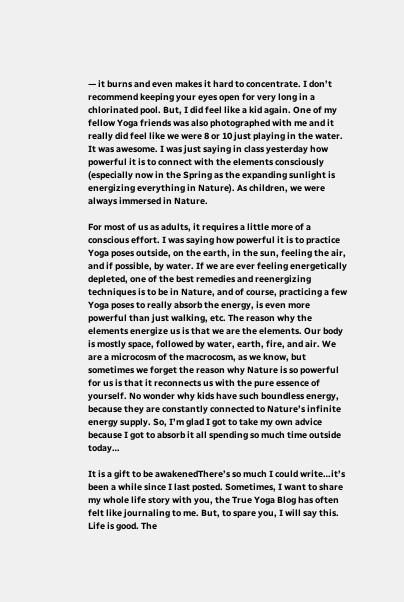— it burns and even makes it hard to concentrate. I don’t recommend keeping your eyes open for very long in a chlorinated pool. But, I did feel like a kid again. One of my fellow Yoga friends was also photographed with me and it really did feel like we were 8 or 10 just playing in the water. It was awesome. I was just saying in class yesterday how powerful it is to connect with the elements consciously (especially now in the Spring as the expanding sunlight is energizing everything in Nature). As children, we were always immersed in Nature.

For most of us as adults, it requires a little more of a conscious effort. I was saying how powerful it is to practice Yoga poses outside, on the earth, in the sun, feeling the air, and if possible, by water. If we are ever feeling energetically depleted, one of the best remedies and reenergizing techniques is to be in Nature, and of course, practicing a few Yoga poses to really absorb the energy, is even more powerful than just walking, etc. The reason why the elements energize us is that we are the elements. Our body is mostly space, followed by water, earth, fire, and air. We are a microcosm of the macrocosm, as we know, but sometimes we forget the reason why Nature is so powerful for us is that it reconnects us with the pure essence of yourself. No wonder why kids have such boundless energy, because they are constantly connected to Nature’s infinite energy supply. So, I’m glad I got to take my own advice because I got to absorb it all spending so much time outside today…

It is a gift to be awakenedThere’s so much I could write…it’s been a while since I last posted. Sometimes, I want to share my whole life story with you, the True Yoga Blog has often felt like journaling to me. But, to spare you, I will say this. Life is good. The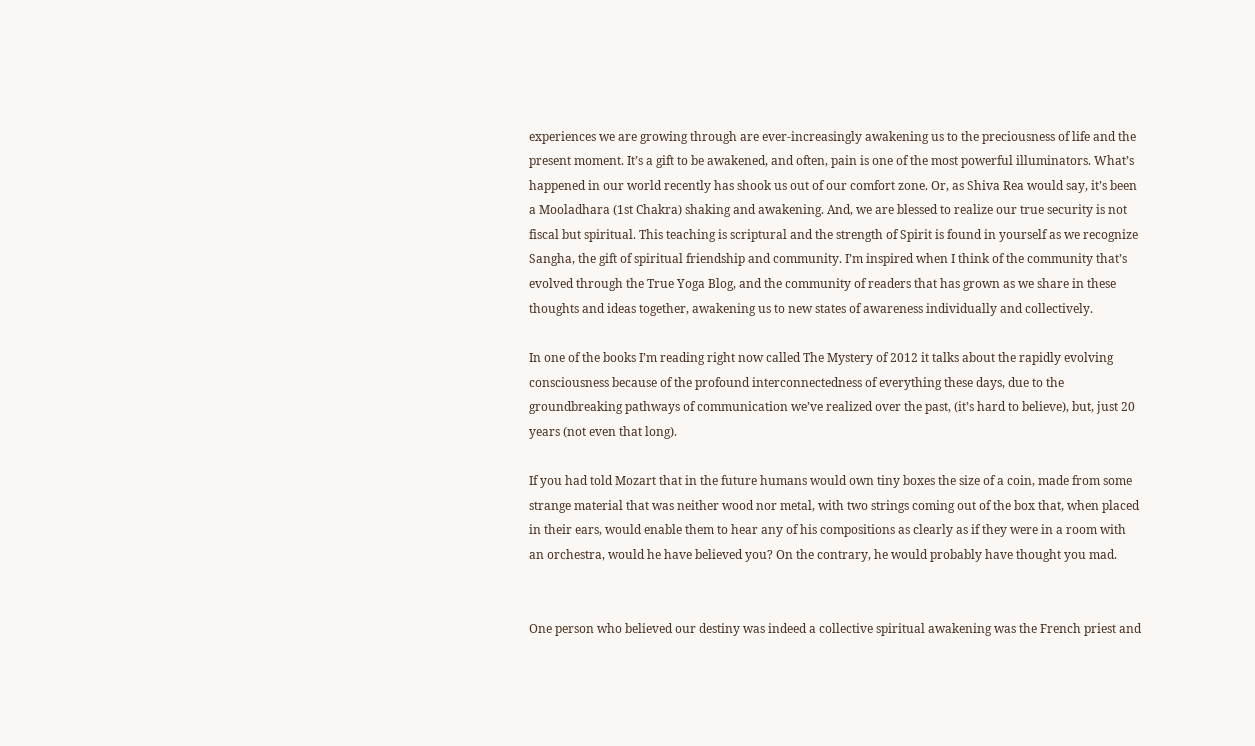experiences we are growing through are ever-increasingly awakening us to the preciousness of life and the present moment. It’s a gift to be awakened, and often, pain is one of the most powerful illuminators. What’s happened in our world recently has shook us out of our comfort zone. Or, as Shiva Rea would say, it’s been a Mooladhara (1st Chakra) shaking and awakening. And, we are blessed to realize our true security is not fiscal but spiritual. This teaching is scriptural and the strength of Spirit is found in yourself as we recognize Sangha, the gift of spiritual friendship and community. I’m inspired when I think of the community that’s evolved through the True Yoga Blog, and the community of readers that has grown as we share in these thoughts and ideas together, awakening us to new states of awareness individually and collectively.

In one of the books I’m reading right now called The Mystery of 2012 it talks about the rapidly evolving consciousness because of the profound interconnectedness of everything these days, due to the groundbreaking pathways of communication we’ve realized over the past, (it’s hard to believe), but, just 20 years (not even that long).

If you had told Mozart that in the future humans would own tiny boxes the size of a coin, made from some strange material that was neither wood nor metal, with two strings coming out of the box that, when placed in their ears, would enable them to hear any of his compositions as clearly as if they were in a room with an orchestra, would he have believed you? On the contrary, he would probably have thought you mad.


One person who believed our destiny was indeed a collective spiritual awakening was the French priest and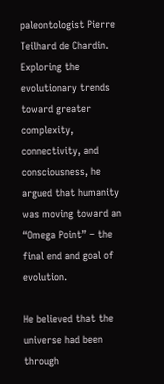paleontologist Pierre Teilhard de Chardin. Exploring the evolutionary trends toward greater complexity, connectivity, and consciousness, he argued that humanity was moving toward an “Omega Point” – the final end and goal of evolution.

He believed that the universe had been through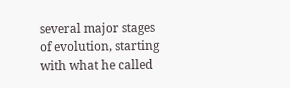several major stages of evolution, starting with what he called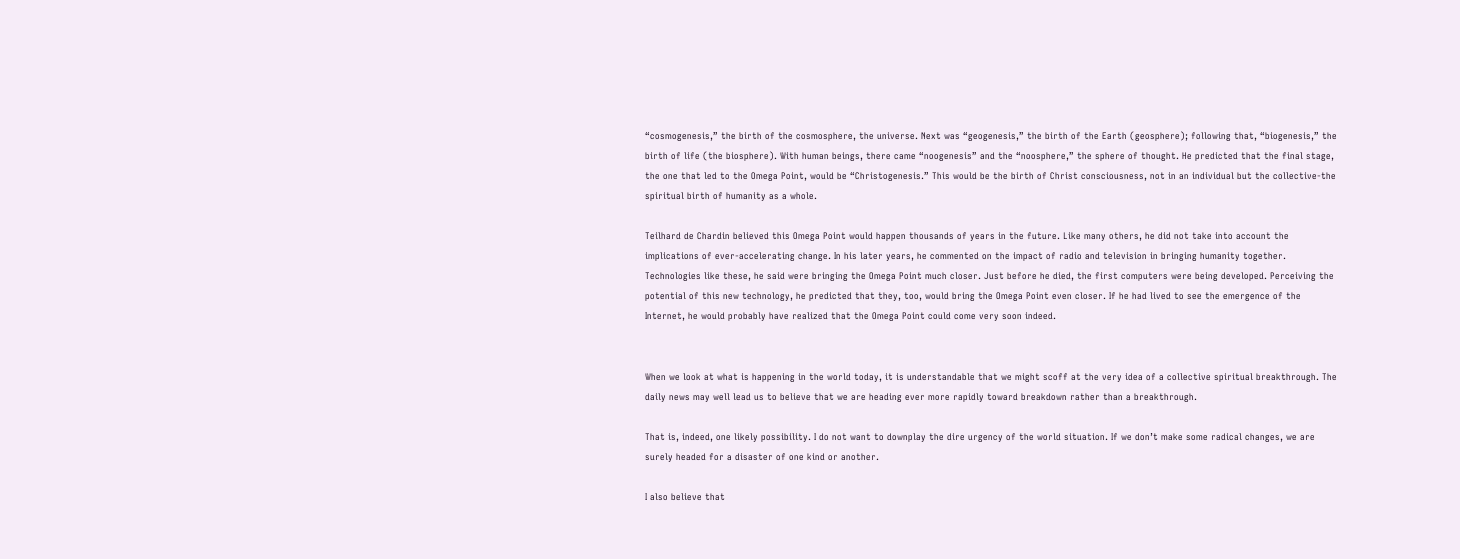“cosmogenesis,” the birth of the cosmosphere, the universe. Next was “geogenesis,” the birth of the Earth (geosphere); following that, “biogenesis,” the birth of life (the biosphere). With human beings, there came “noogenesis” and the “noosphere,” the sphere of thought. He predicted that the final stage, the one that led to the Omega Point, would be “Christogenesis.” This would be the birth of Christ consciousness, not in an individual but the collective-the spiritual birth of humanity as a whole.

Teilhard de Chardin believed this Omega Point would happen thousands of years in the future. Like many others, he did not take into account the implications of ever-accelerating change. In his later years, he commented on the impact of radio and television in bringing humanity together. Technologies like these, he said were bringing the Omega Point much closer. Just before he died, the first computers were being developed. Perceiving the potential of this new technology, he predicted that they, too, would bring the Omega Point even closer. If he had lived to see the emergence of the Internet, he would probably have realized that the Omega Point could come very soon indeed.


When we look at what is happening in the world today, it is understandable that we might scoff at the very idea of a collective spiritual breakthrough. The daily news may well lead us to believe that we are heading ever more rapidly toward breakdown rather than a breakthrough.

That is, indeed, one likely possibility. I do not want to downplay the dire urgency of the world situation. If we don’t make some radical changes, we are surely headed for a disaster of one kind or another.

I also believe that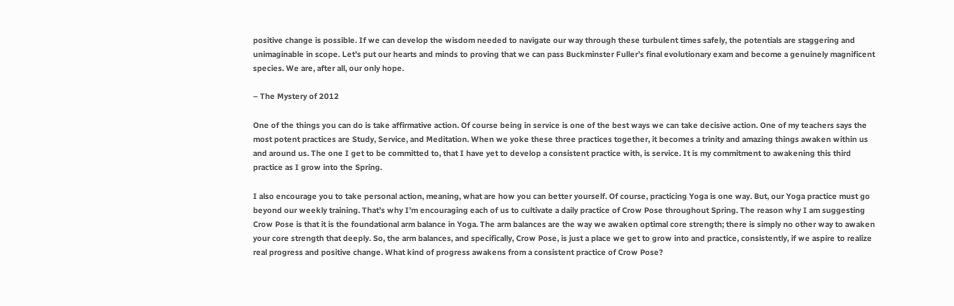positive change is possible. If we can develop the wisdom needed to navigate our way through these turbulent times safely, the potentials are staggering and unimaginable in scope. Let’s put our hearts and minds to proving that we can pass Buckminster Fuller’s final evolutionary exam and become a genuinely magnificent species. We are, after all, our only hope.

– The Mystery of 2012

One of the things you can do is take affirmative action. Of course being in service is one of the best ways we can take decisive action. One of my teachers says the most potent practices are Study, Service, and Meditation. When we yoke these three practices together, it becomes a trinity and amazing things awaken within us and around us. The one I get to be committed to, that I have yet to develop a consistent practice with, is service. It is my commitment to awakening this third practice as I grow into the Spring.

I also encourage you to take personal action, meaning, what are how you can better yourself. Of course, practicing Yoga is one way. But, our Yoga practice must go beyond our weekly training. That’s why I’m encouraging each of us to cultivate a daily practice of Crow Pose throughout Spring. The reason why I am suggesting Crow Pose is that it is the foundational arm balance in Yoga. The arm balances are the way we awaken optimal core strength; there is simply no other way to awaken your core strength that deeply. So, the arm balances, and specifically, Crow Pose, is just a place we get to grow into and practice, consistently, if we aspire to realize real progress and positive change. What kind of progress awakens from a consistent practice of Crow Pose?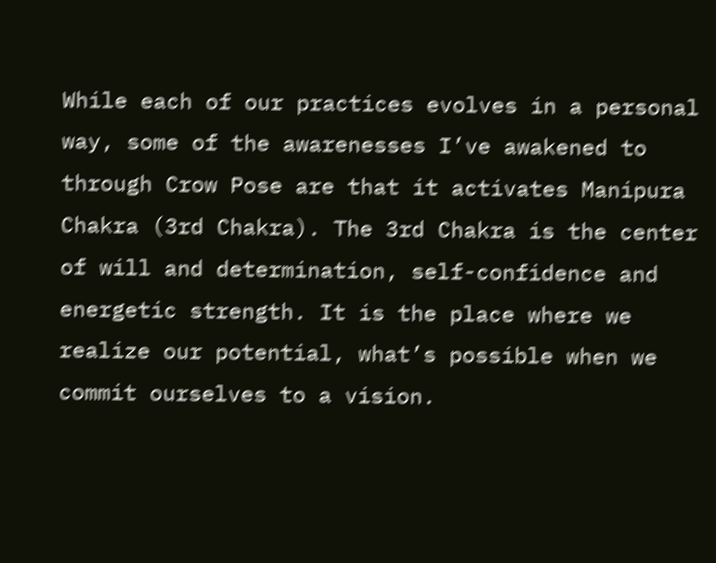While each of our practices evolves in a personal way, some of the awarenesses I’ve awakened to through Crow Pose are that it activates Manipura Chakra (3rd Chakra). The 3rd Chakra is the center of will and determination, self-confidence and energetic strength. It is the place where we realize our potential, what’s possible when we commit ourselves to a vision.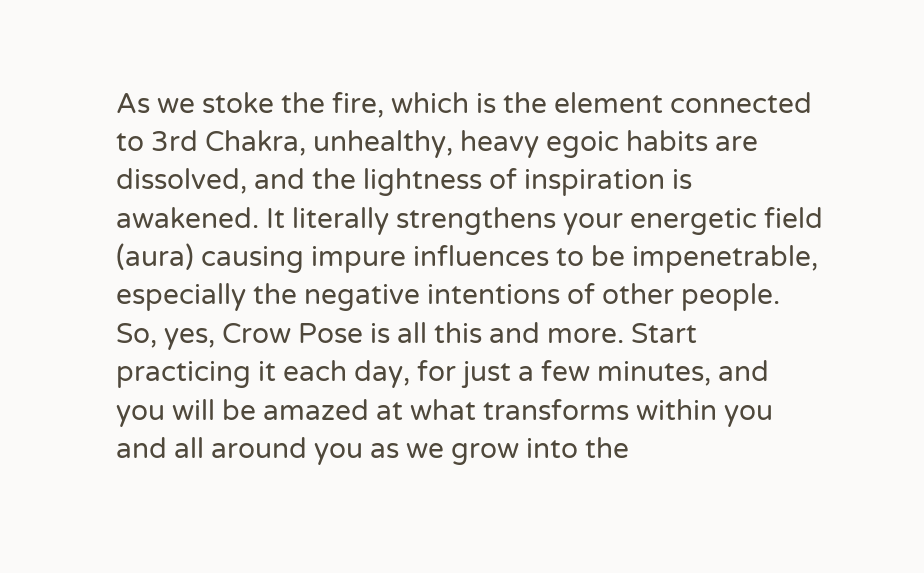As we stoke the fire, which is the element connected to 3rd Chakra, unhealthy, heavy egoic habits are dissolved, and the lightness of inspiration is awakened. It literally strengthens your energetic field (aura) causing impure influences to be impenetrable, especially the negative intentions of other people. So, yes, Crow Pose is all this and more. Start practicing it each day, for just a few minutes, and you will be amazed at what transforms within you and all around you as we grow into the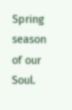Spring season of our Soul.